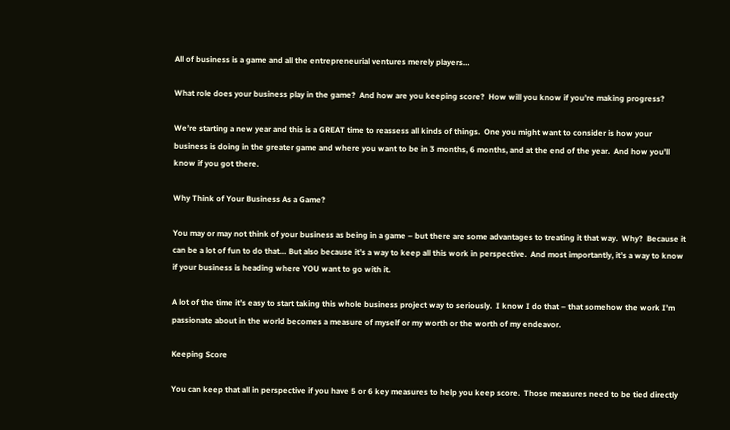All of business is a game and all the entrepreneurial ventures merely players…

What role does your business play in the game?  And how are you keeping score?  How will you know if you’re making progress?

We’re starting a new year and this is a GREAT time to reassess all kinds of things.  One you might want to consider is how your business is doing in the greater game and where you want to be in 3 months, 6 months, and at the end of the year.  And how you’ll know if you got there.

Why Think of Your Business As a Game?

You may or may not think of your business as being in a game – but there are some advantages to treating it that way.  Why?  Because it can be a lot of fun to do that… But also because it’s a way to keep all this work in perspective.  And most importantly, it’s a way to know if your business is heading where YOU want to go with it.

A lot of the time it’s easy to start taking this whole business project way to seriously.  I know I do that – that somehow the work I’m passionate about in the world becomes a measure of myself or my worth or the worth of my endeavor.

Keeping Score

You can keep that all in perspective if you have 5 or 6 key measures to help you keep score.  Those measures need to be tied directly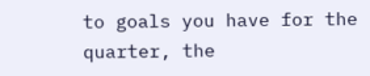to goals you have for the quarter, the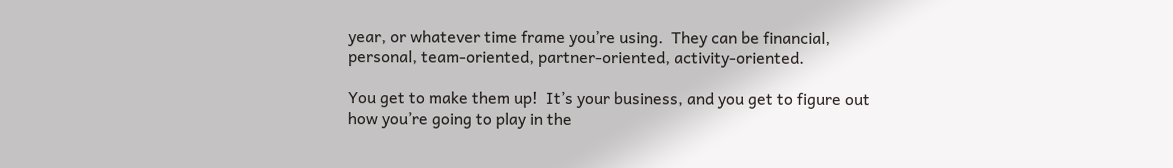year, or whatever time frame you’re using.  They can be financial, personal, team-oriented, partner-oriented, activity-oriented.

You get to make them up!  It’s your business, and you get to figure out how you’re going to play in the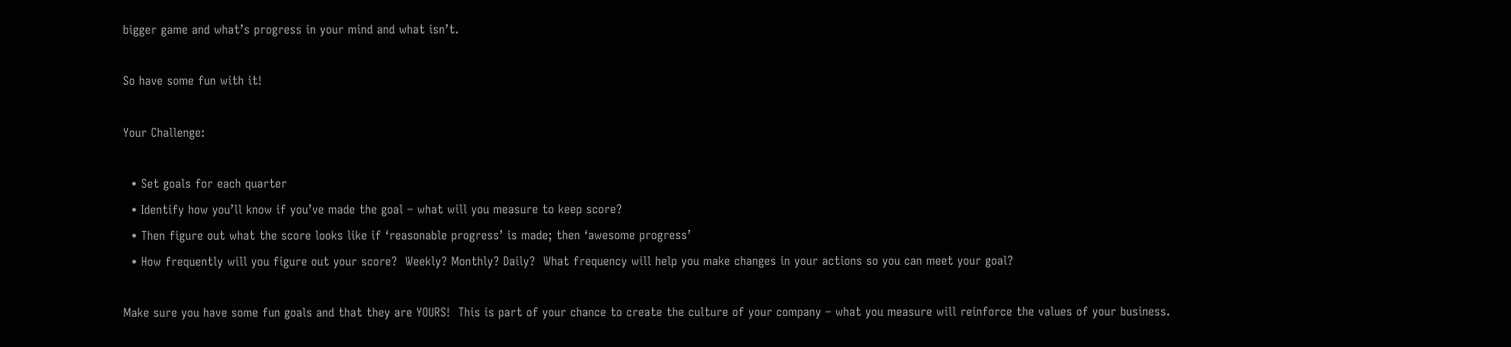bigger game and what’s progress in your mind and what isn’t.

So have some fun with it!

Your Challenge:

  • Set goals for each quarter
  • Identify how you’ll know if you’ve made the goal – what will you measure to keep score?
  • Then figure out what the score looks like if ‘reasonable progress’ is made; then ‘awesome progress’
  • How frequently will you figure out your score?  Weekly? Monthly? Daily?  What frequency will help you make changes in your actions so you can meet your goal?

Make sure you have some fun goals and that they are YOURS!  This is part of your chance to create the culture of your company – what you measure will reinforce the values of your business.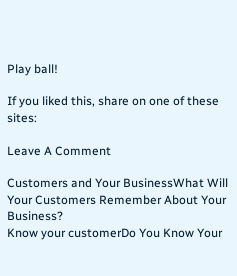Play ball!

If you liked this, share on one of these sites:

Leave A Comment

Customers and Your BusinessWhat Will Your Customers Remember About Your Business?
Know your customerDo You Know Your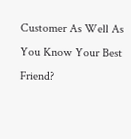Customer As Well As You Know Your Best Friend?